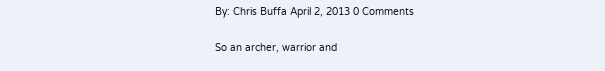By: Chris Buffa April 2, 2013 0 Comments

So an archer, warrior and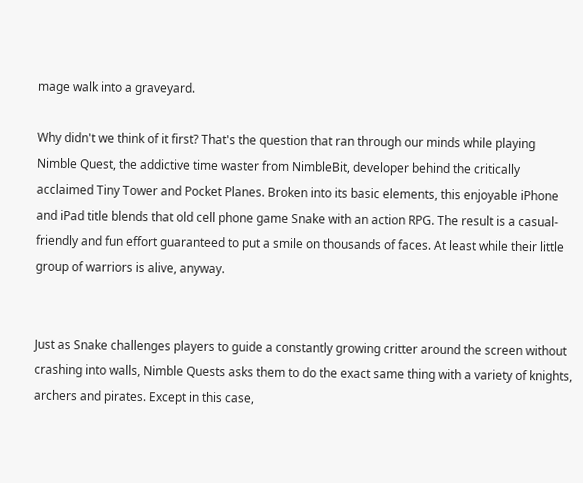mage walk into a graveyard.

Why didn't we think of it first? That's the question that ran through our minds while playing Nimble Quest, the addictive time waster from NimbleBit, developer behind the critically acclaimed Tiny Tower and Pocket Planes. Broken into its basic elements, this enjoyable iPhone and iPad title blends that old cell phone game Snake with an action RPG. The result is a casual-friendly and fun effort guaranteed to put a smile on thousands of faces. At least while their little group of warriors is alive, anyway.


Just as Snake challenges players to guide a constantly growing critter around the screen without crashing into walls, Nimble Quests asks them to do the exact same thing with a variety of knights, archers and pirates. Except in this case,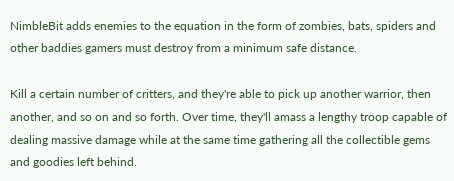NimbleBit adds enemies to the equation in the form of zombies, bats, spiders and other baddies gamers must destroy from a minimum safe distance.

Kill a certain number of critters, and they're able to pick up another warrior, then another, and so on and so forth. Over time, they'll amass a lengthy troop capable of dealing massive damage while at the same time gathering all the collectible gems and goodies left behind.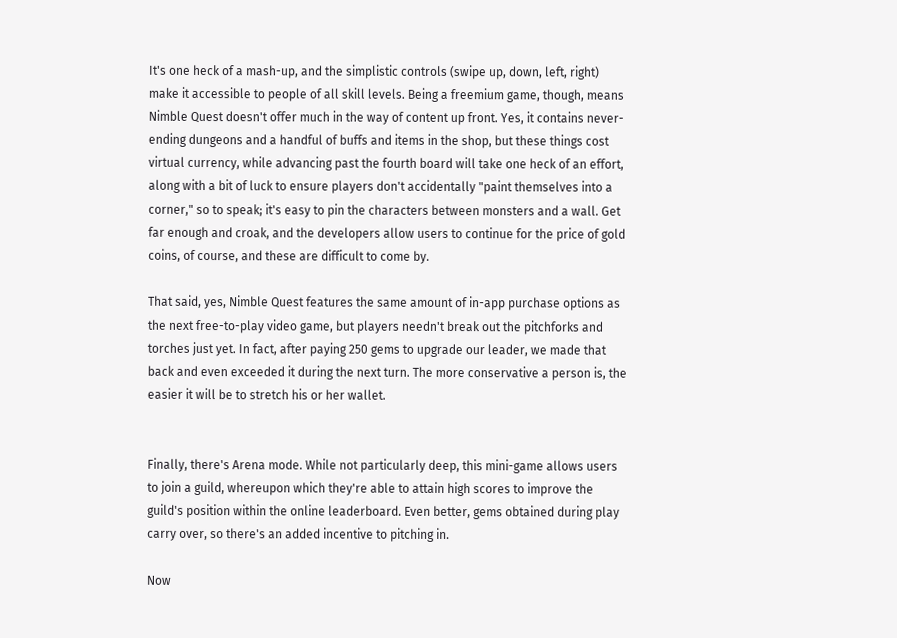It's one heck of a mash-up, and the simplistic controls (swipe up, down, left, right) make it accessible to people of all skill levels. Being a freemium game, though, means Nimble Quest doesn't offer much in the way of content up front. Yes, it contains never-ending dungeons and a handful of buffs and items in the shop, but these things cost virtual currency, while advancing past the fourth board will take one heck of an effort, along with a bit of luck to ensure players don't accidentally "paint themselves into a corner," so to speak; it's easy to pin the characters between monsters and a wall. Get far enough and croak, and the developers allow users to continue for the price of gold coins, of course, and these are difficult to come by.

That said, yes, Nimble Quest features the same amount of in-app purchase options as the next free-to-play video game, but players needn't break out the pitchforks and torches just yet. In fact, after paying 250 gems to upgrade our leader, we made that back and even exceeded it during the next turn. The more conservative a person is, the easier it will be to stretch his or her wallet.


Finally, there's Arena mode. While not particularly deep, this mini-game allows users to join a guild, whereupon which they're able to attain high scores to improve the guild's position within the online leaderboard. Even better, gems obtained during play carry over, so there's an added incentive to pitching in.

Now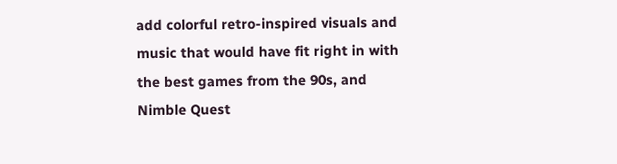add colorful retro-inspired visuals and music that would have fit right in with the best games from the 90s, and Nimble Quest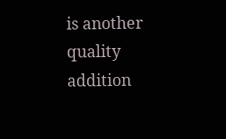is another quality addition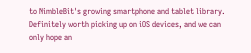to NimbleBit's growing smartphone and tablet library. Definitely worth picking up on iOS devices, and we can only hope an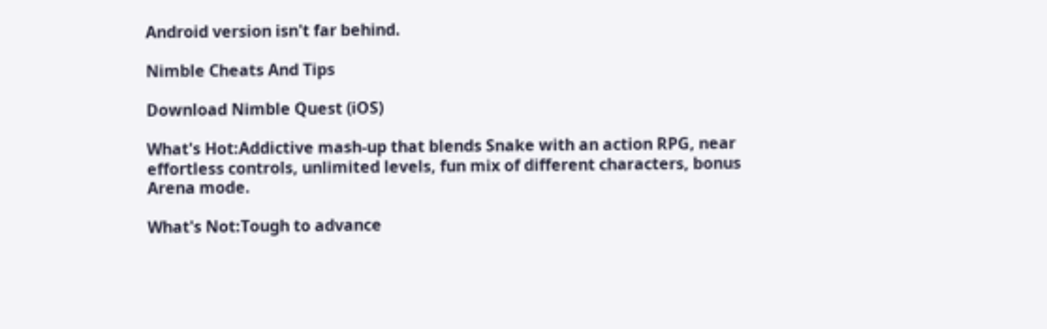Android version isn't far behind.

Nimble Cheats And Tips

Download Nimble Quest (iOS)

What's Hot:Addictive mash-up that blends Snake with an action RPG, near effortless controls, unlimited levels, fun mix of different characters, bonus Arena mode.

What's Not:Tough to advance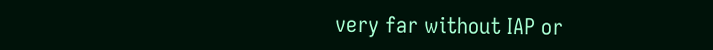very far without IAP or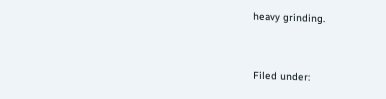heavy grinding.


Filed under: